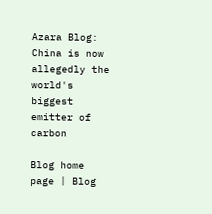Azara Blog: China is now allegedly the world's biggest emitter of carbon

Blog home page | Blog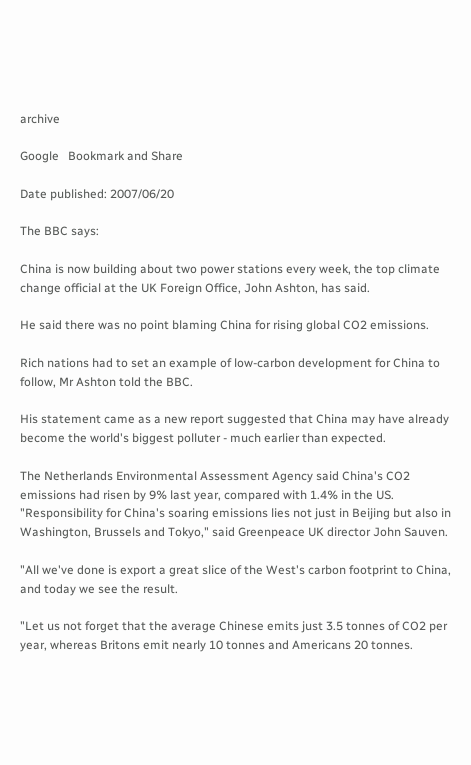archive

Google   Bookmark and Share

Date published: 2007/06/20

The BBC says:

China is now building about two power stations every week, the top climate change official at the UK Foreign Office, John Ashton, has said.

He said there was no point blaming China for rising global CO2 emissions.

Rich nations had to set an example of low-carbon development for China to follow, Mr Ashton told the BBC.

His statement came as a new report suggested that China may have already become the world's biggest polluter - much earlier than expected.

The Netherlands Environmental Assessment Agency said China's CO2 emissions had risen by 9% last year, compared with 1.4% in the US.
"Responsibility for China's soaring emissions lies not just in Beijing but also in Washington, Brussels and Tokyo," said Greenpeace UK director John Sauven.

"All we've done is export a great slice of the West's carbon footprint to China, and today we see the result.

"Let us not forget that the average Chinese emits just 3.5 tonnes of CO2 per year, whereas Britons emit nearly 10 tonnes and Americans 20 tonnes.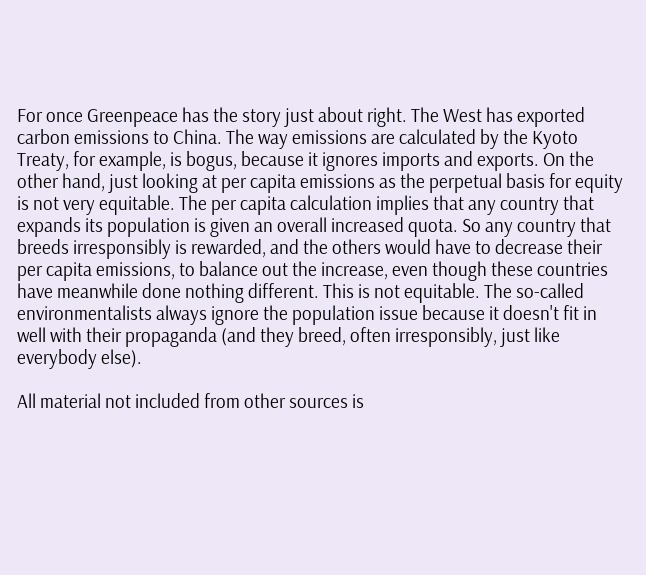For once Greenpeace has the story just about right. The West has exported carbon emissions to China. The way emissions are calculated by the Kyoto Treaty, for example, is bogus, because it ignores imports and exports. On the other hand, just looking at per capita emissions as the perpetual basis for equity is not very equitable. The per capita calculation implies that any country that expands its population is given an overall increased quota. So any country that breeds irresponsibly is rewarded, and the others would have to decrease their per capita emissions, to balance out the increase, even though these countries have meanwhile done nothing different. This is not equitable. The so-called environmentalists always ignore the population issue because it doesn't fit in well with their propaganda (and they breed, often irresponsibly, just like everybody else).

All material not included from other sources is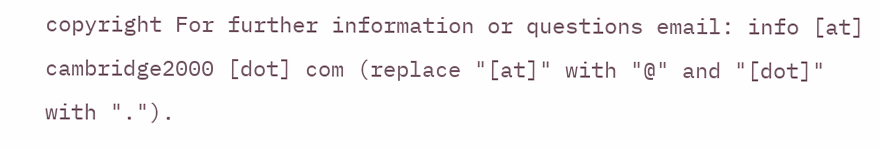copyright For further information or questions email: info [at] cambridge2000 [dot] com (replace "[at]" with "@" and "[dot]" with ".").